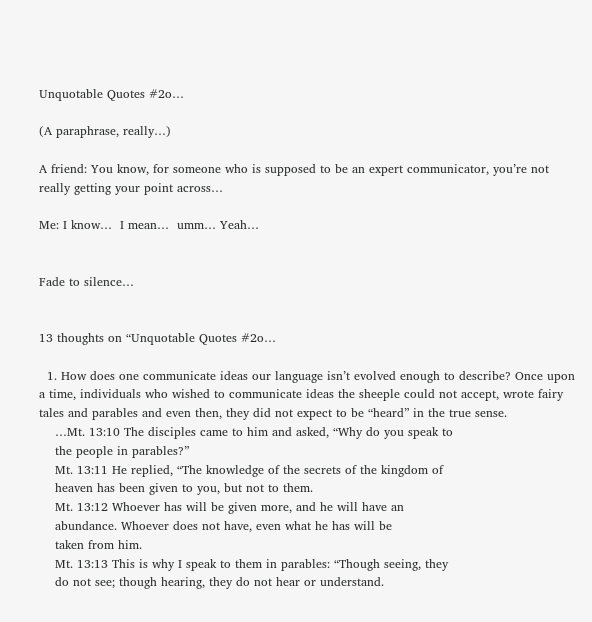Unquotable Quotes #2o…

(A paraphrase, really…)

A friend: You know, for someone who is supposed to be an expert communicator, you’re not really getting your point across…

Me: I know…  I mean…  umm… Yeah…


Fade to silence…


13 thoughts on “Unquotable Quotes #2o…

  1. How does one communicate ideas our language isn’t evolved enough to describe? Once upon a time, individuals who wished to communicate ideas the sheeple could not accept, wrote fairy tales and parables and even then, they did not expect to be “heard” in the true sense.
    …Mt. 13:10 The disciples came to him and asked, “Why do you speak to
    the people in parables?”
    Mt. 13:11 He replied, “The knowledge of the secrets of the kingdom of
    heaven has been given to you, but not to them.
    Mt. 13:12 Whoever has will be given more, and he will have an
    abundance. Whoever does not have, even what he has will be
    taken from him.
    Mt. 13:13 This is why I speak to them in parables: “Though seeing, they
    do not see; though hearing, they do not hear or understand.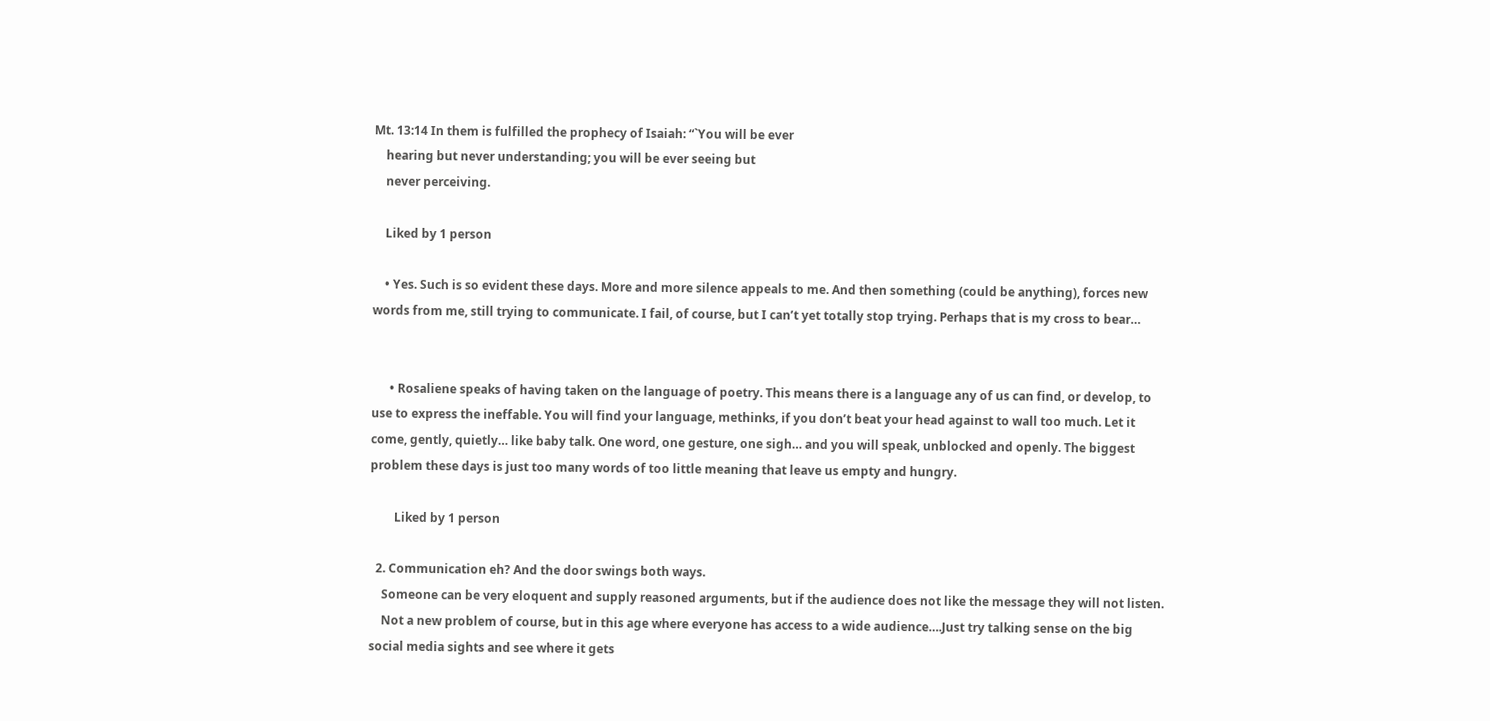Mt. 13:14 In them is fulfilled the prophecy of Isaiah: “`You will be ever
    hearing but never understanding; you will be ever seeing but
    never perceiving.

    Liked by 1 person

    • Yes. Such is so evident these days. More and more silence appeals to me. And then something (could be anything), forces new words from me, still trying to communicate. I fail, of course, but I can’t yet totally stop trying. Perhaps that is my cross to bear…


      • Rosaliene speaks of having taken on the language of poetry. This means there is a language any of us can find, or develop, to use to express the ineffable. You will find your language, methinks, if you don’t beat your head against to wall too much. Let it come, gently, quietly… like baby talk. One word, one gesture, one sigh… and you will speak, unblocked and openly. The biggest problem these days is just too many words of too little meaning that leave us empty and hungry.

        Liked by 1 person

  2. Communication eh? And the door swings both ways.
    Someone can be very eloquent and supply reasoned arguments, but if the audience does not like the message they will not listen.
    Not a new problem of course, but in this age where everyone has access to a wide audience….Just try talking sense on the big social media sights and see where it gets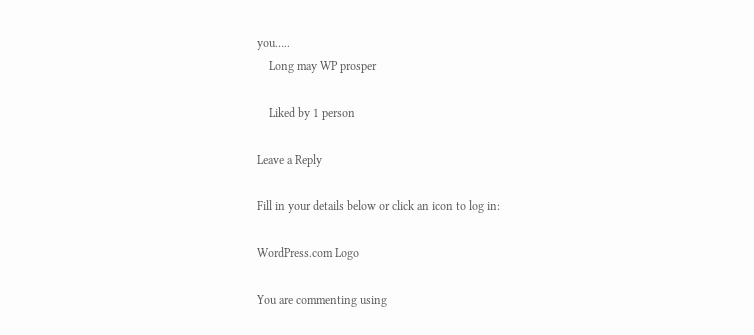you…..
    Long may WP prosper

    Liked by 1 person

Leave a Reply

Fill in your details below or click an icon to log in:

WordPress.com Logo

You are commenting using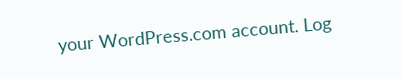your WordPress.com account. Log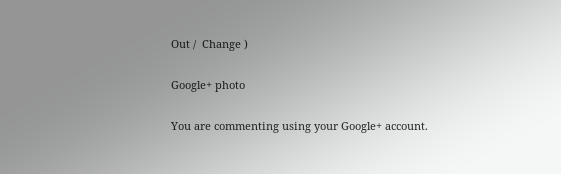Out /  Change )

Google+ photo

You are commenting using your Google+ account.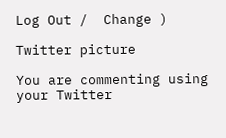Log Out /  Change )

Twitter picture

You are commenting using your Twitter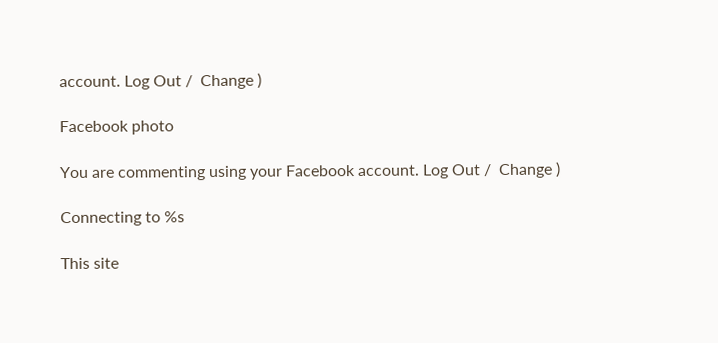account. Log Out /  Change )

Facebook photo

You are commenting using your Facebook account. Log Out /  Change )

Connecting to %s

This site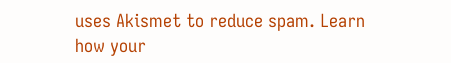uses Akismet to reduce spam. Learn how your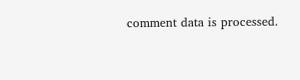comment data is processed.